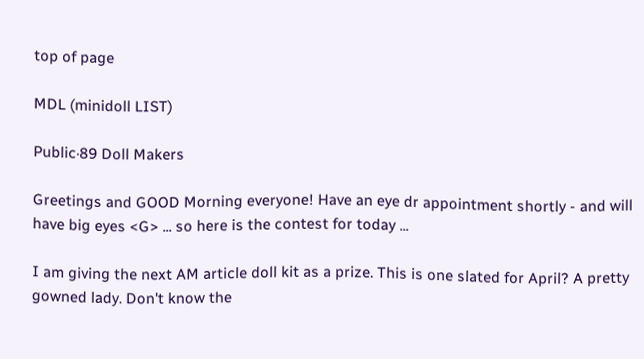top of page

MDL (minidoll LIST)

Public·89 Doll Makers

Greetings and GOOD Morning everyone! Have an eye dr appointment shortly - and will have big eyes <G> ... so here is the contest for today ...

I am giving the next AM article doll kit as a prize. This is one slated for April? A pretty gowned lady. Don't know the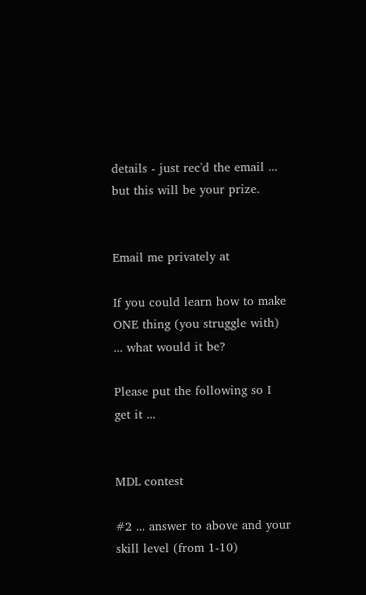details - just rec'd the email ... but this will be your prize.


Email me privately at

If you could learn how to make ONE thing (you struggle with) ... what would it be?

Please put the following so I get it ...


MDL contest

#2 ... answer to above and your skill level (from 1-10)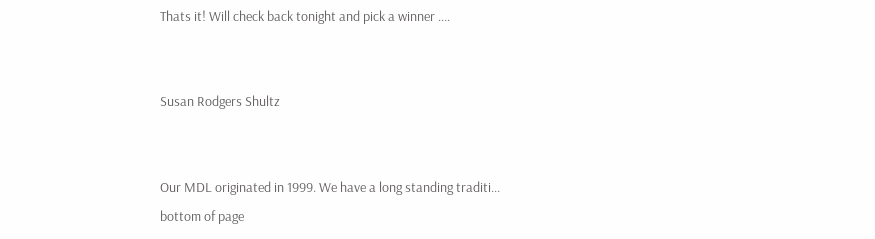Thats it! Will check back tonight and pick a winner ....


Susan Rodgers Shultz


Our MDL originated in 1999. We have a long standing traditi...
bottom of page